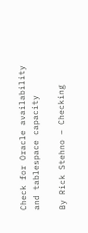Check for Oracle availability and tablespace capacity

By Rick Stehno – Checking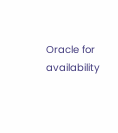Oracle for availability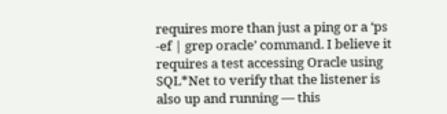requires more than just a ping or a ‘ps -ef | grep oracle’ command. I believe it requires a test accessing Oracle using SQL*Net to verify that the listener is also up and running — this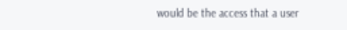would be the access that a user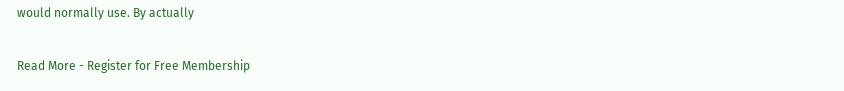would normally use. By actually

Read More - Register for Free Membership